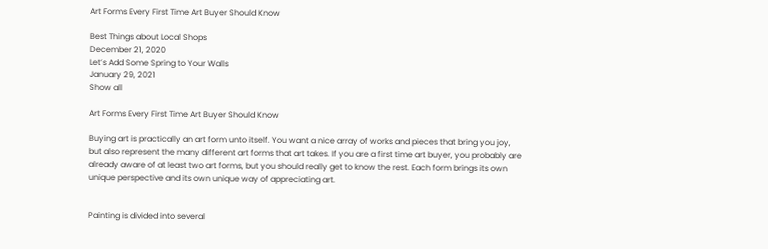Art Forms Every First Time Art Buyer Should Know

Best Things about Local Shops
December 21, 2020
Let’s Add Some Spring to Your Walls
January 29, 2021
Show all

Art Forms Every First Time Art Buyer Should Know

Buying art is practically an art form unto itself. You want a nice array of works and pieces that bring you joy, but also represent the many different art forms that art takes. If you are a first time art buyer, you probably are already aware of at least two art forms, but you should really get to know the rest. Each form brings its own unique perspective and its own unique way of appreciating art.


Painting is divided into several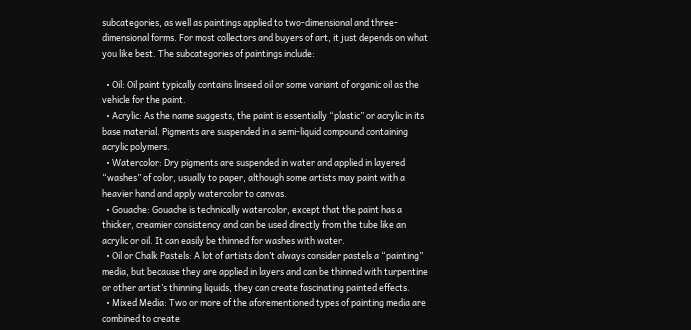subcategories, as well as paintings applied to two-dimensional and three-dimensional forms. For most collectors and buyers of art, it just depends on what you like best. The subcategories of paintings include:

  • Oil: Oil paint typically contains linseed oil or some variant of organic oil as the vehicle for the paint.
  • Acrylic: As the name suggests, the paint is essentially “plastic” or acrylic in its base material. Pigments are suspended in a semi-liquid compound containing acrylic polymers.
  • Watercolor: Dry pigments are suspended in water and applied in layered “washes” of color, usually to paper, although some artists may paint with a heavier hand and apply watercolor to canvas.
  • Gouache: Gouache is technically watercolor, except that the paint has a thicker, creamier consistency and can be used directly from the tube like an acrylic or oil. It can easily be thinned for washes with water.
  • Oil or Chalk Pastels: A lot of artists don’t always consider pastels a “painting” media, but because they are applied in layers and can be thinned with turpentine or other artist’s thinning liquids, they can create fascinating painted effects.
  • Mixed Media: Two or more of the aforementioned types of painting media are combined to create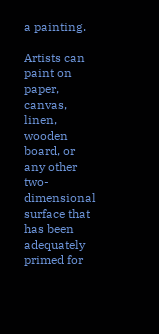a painting.

Artists can paint on paper, canvas, linen, wooden board, or any other two-dimensional surface that has been adequately primed for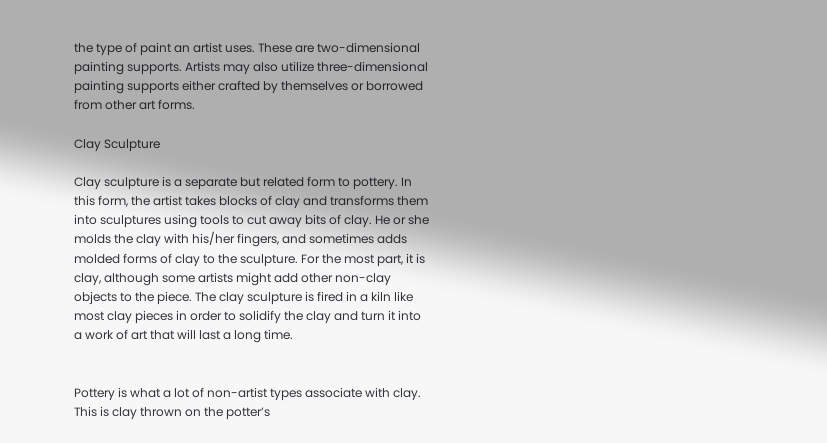the type of paint an artist uses. These are two-dimensional painting supports. Artists may also utilize three-dimensional painting supports either crafted by themselves or borrowed from other art forms.

Clay Sculpture

Clay sculpture is a separate but related form to pottery. In this form, the artist takes blocks of clay and transforms them into sculptures using tools to cut away bits of clay. He or she molds the clay with his/her fingers, and sometimes adds molded forms of clay to the sculpture. For the most part, it is clay, although some artists might add other non-clay objects to the piece. The clay sculpture is fired in a kiln like most clay pieces in order to solidify the clay and turn it into a work of art that will last a long time.


Pottery is what a lot of non-artist types associate with clay. This is clay thrown on the potter’s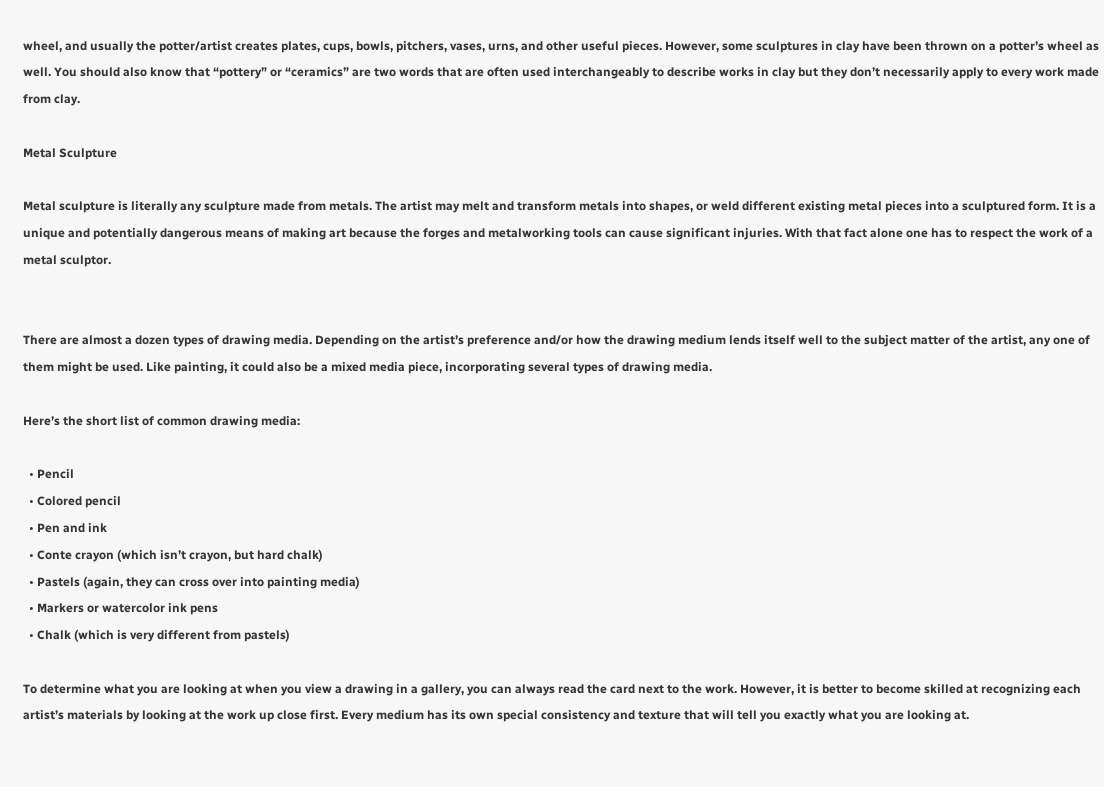wheel, and usually the potter/artist creates plates, cups, bowls, pitchers, vases, urns, and other useful pieces. However, some sculptures in clay have been thrown on a potter’s wheel as well. You should also know that “pottery” or “ceramics” are two words that are often used interchangeably to describe works in clay but they don’t necessarily apply to every work made from clay.

Metal Sculpture

Metal sculpture is literally any sculpture made from metals. The artist may melt and transform metals into shapes, or weld different existing metal pieces into a sculptured form. It is a unique and potentially dangerous means of making art because the forges and metalworking tools can cause significant injuries. With that fact alone one has to respect the work of a metal sculptor.


There are almost a dozen types of drawing media. Depending on the artist’s preference and/or how the drawing medium lends itself well to the subject matter of the artist, any one of them might be used. Like painting, it could also be a mixed media piece, incorporating several types of drawing media.

Here’s the short list of common drawing media:

  • Pencil
  • Colored pencil
  • Pen and ink
  • Conte crayon (which isn’t crayon, but hard chalk)
  • Pastels (again, they can cross over into painting media)
  • Markers or watercolor ink pens
  • Chalk (which is very different from pastels)

To determine what you are looking at when you view a drawing in a gallery, you can always read the card next to the work. However, it is better to become skilled at recognizing each artist’s materials by looking at the work up close first. Every medium has its own special consistency and texture that will tell you exactly what you are looking at.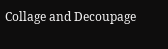Collage and Decoupage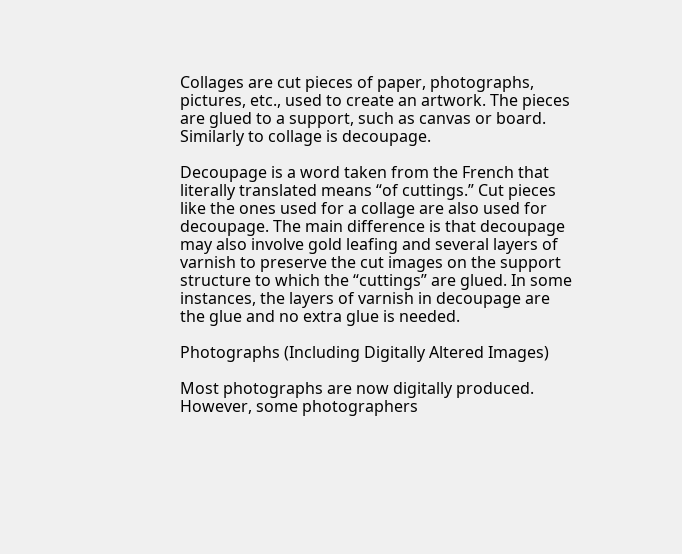Collages are cut pieces of paper, photographs, pictures, etc., used to create an artwork. The pieces are glued to a support, such as canvas or board. Similarly to collage is decoupage.

Decoupage is a word taken from the French that literally translated means “of cuttings.” Cut pieces like the ones used for a collage are also used for decoupage. The main difference is that decoupage may also involve gold leafing and several layers of varnish to preserve the cut images on the support structure to which the “cuttings” are glued. In some instances, the layers of varnish in decoupage are the glue and no extra glue is needed.

Photographs (Including Digitally Altered Images)

Most photographs are now digitally produced. However, some photographers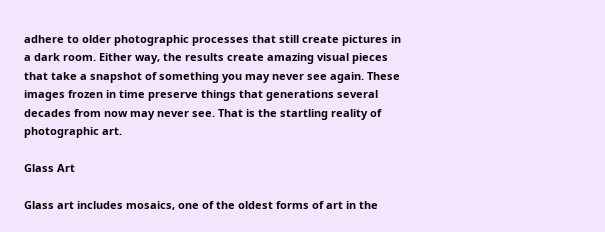adhere to older photographic processes that still create pictures in a dark room. Either way, the results create amazing visual pieces that take a snapshot of something you may never see again. These images frozen in time preserve things that generations several decades from now may never see. That is the startling reality of photographic art.

Glass Art

Glass art includes mosaics, one of the oldest forms of art in the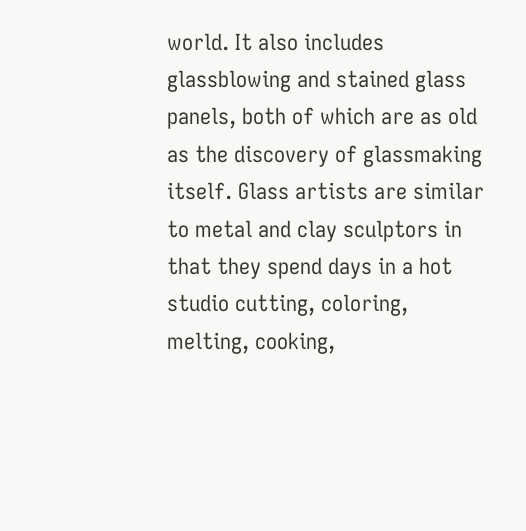world. It also includes glassblowing and stained glass panels, both of which are as old as the discovery of glassmaking itself. Glass artists are similar to metal and clay sculptors in that they spend days in a hot studio cutting, coloring, melting, cooking,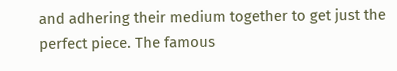and adhering their medium together to get just the perfect piece. The famous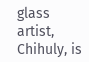glass artist, Chihuly, is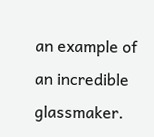an example of an incredible glassmaker.